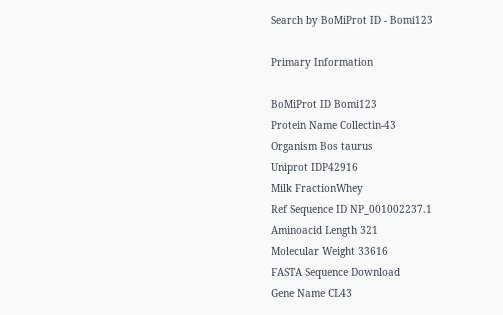Search by BoMiProt ID - Bomi123

Primary Information

BoMiProt ID Bomi123
Protein Name Collectin-43
Organism Bos taurus
Uniprot IDP42916
Milk FractionWhey
Ref Sequence ID NP_001002237.1
Aminoacid Length 321
Molecular Weight 33616
FASTA Sequence Download
Gene Name CL43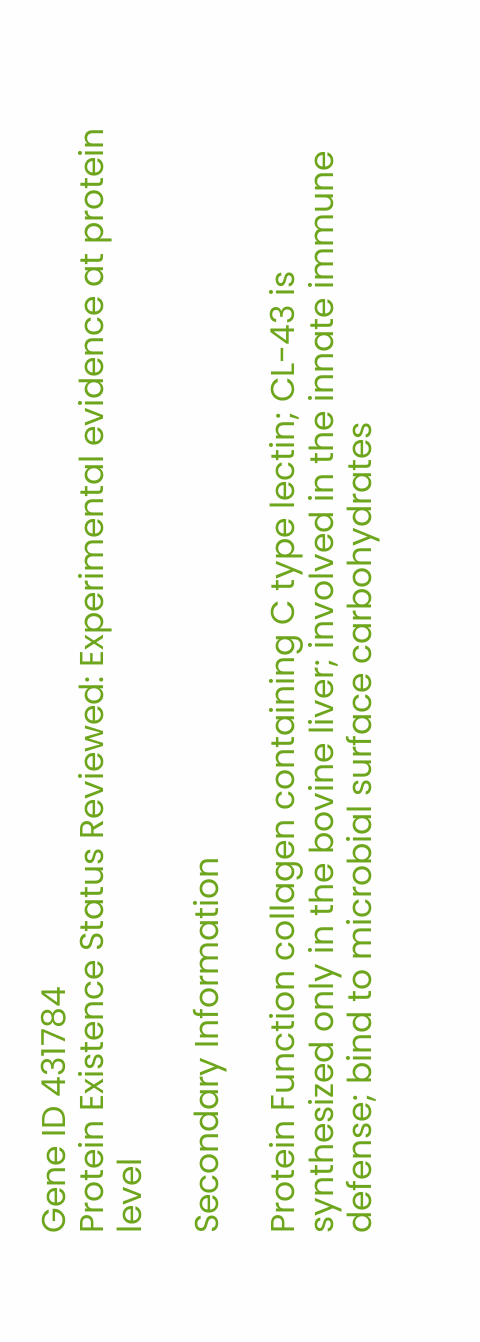Gene ID 431784
Protein Existence Status Reviewed: Experimental evidence at protein level

Secondary Information

Protein Function collagen containing C type lectin; CL-43 is synthesized only in the bovine liver; involved in the innate immune defense; bind to microbial surface carbohydrates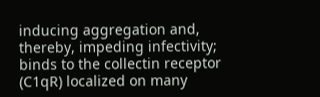inducing aggregation and, thereby, impeding infectivity; binds to the collectin receptor (C1qR) localized on many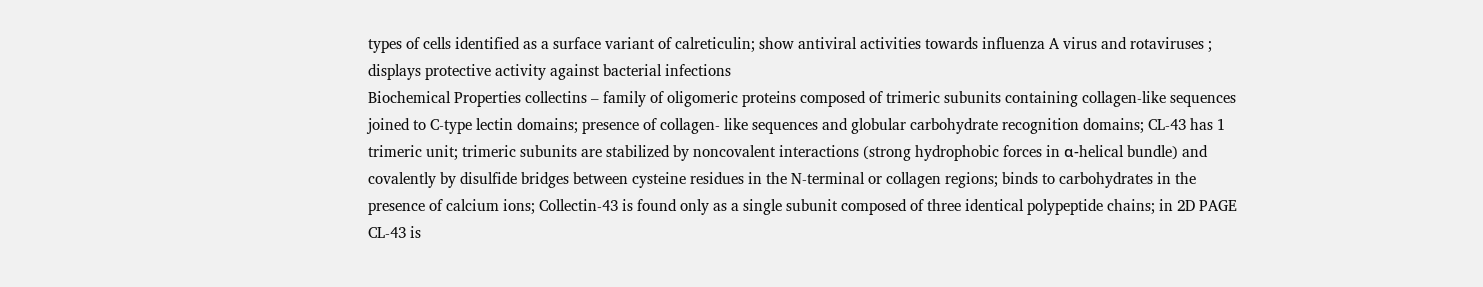types of cells identified as a surface variant of calreticulin; show antiviral activities towards influenza A virus and rotaviruses ; displays protective activity against bacterial infections
Biochemical Properties collectins – family of oligomeric proteins composed of trimeric subunits containing collagen-like sequences joined to C-type lectin domains; presence of collagen- like sequences and globular carbohydrate recognition domains; CL-43 has 1 trimeric unit; trimeric subunits are stabilized by noncovalent interactions (strong hydrophobic forces in α-helical bundle) and covalently by disulfide bridges between cysteine residues in the N-terminal or collagen regions; binds to carbohydrates in the presence of calcium ions; Collectin-43 is found only as a single subunit composed of three identical polypeptide chains; in 2D PAGE CL-43 is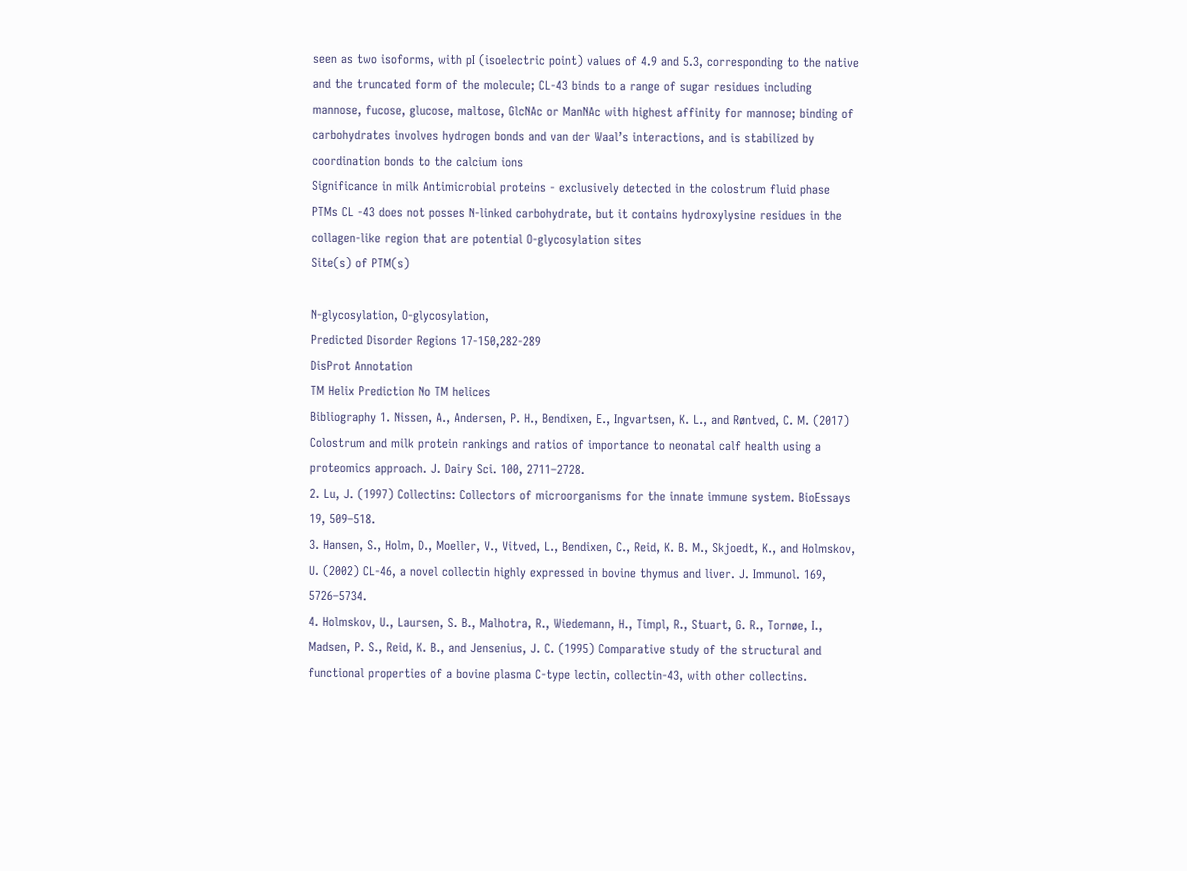seen as two isoforms, with pI (isoelectric point) values of 4.9 and 5.3, corresponding to the native and the truncated form of the molecule; CL-43 binds to a range of sugar residues including mannose, fucose, glucose, maltose, GlcNAc or ManNAc with highest affinity for mannose; binding of carbohydrates involves hydrogen bonds and van der Waal’s interactions, and is stabilized by coordination bonds to the calcium ions
Significance in milk Antimicrobial proteins - exclusively detected in the colostrum fluid phase
PTMs CL -43 does not posses N-linked carbohydrate, but it contains hydroxylysine residues in the collagen-like region that are potential O-glycosylation sites
Site(s) of PTM(s)

N-glycosylation, O-glycosylation,
Predicted Disorder Regions 17-150,282-289
DisProt Annotation
TM Helix Prediction No TM helices
Bibliography 1. Nissen, A., Andersen, P. H., Bendixen, E., Ingvartsen, K. L., and Røntved, C. M. (2017) Colostrum and milk protein rankings and ratios of importance to neonatal calf health using a proteomics approach. J. Dairy Sci. 100, 2711–2728.
2. Lu, J. (1997) Collectins: Collectors of microorganisms for the innate immune system. BioEssays 19, 509–518.
3. Hansen, S., Holm, D., Moeller, V., Vitved, L., Bendixen, C., Reid, K. B. M., Skjoedt, K., and Holmskov, U. (2002) CL-46, a novel collectin highly expressed in bovine thymus and liver. J. Immunol. 169, 5726–5734.
4. Holmskov, U., Laursen, S. B., Malhotra, R., Wiedemann, H., Timpl, R., Stuart, G. R., Tornøe, I., Madsen, P. S., Reid, K. B., and Jensenius, J. C. (1995) Comparative study of the structural and functional properties of a bovine plasma C-type lectin, collectin-43, with other collectins.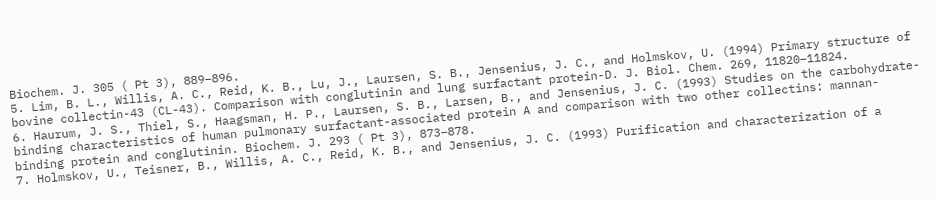Biochem. J. 305 ( Pt 3), 889–896.
5. Lim, B. L., Willis, A. C., Reid, K. B., Lu, J., Laursen, S. B., Jensenius, J. C., and Holmskov, U. (1994) Primary structure of bovine collectin-43 (CL-43). Comparison with conglutinin and lung surfactant protein-D. J. Biol. Chem. 269, 11820–11824.
6. Haurum, J. S., Thiel, S., Haagsman, H. P., Laursen, S. B., Larsen, B., and Jensenius, J. C. (1993) Studies on the carbohydrate-binding characteristics of human pulmonary surfactant-associated protein A and comparison with two other collectins: mannan-binding protein and conglutinin. Biochem. J. 293 ( Pt 3), 873–878.
7. Holmskov, U., Teisner, B., Willis, A. C., Reid, K. B., and Jensenius, J. C. (1993) Purification and characterization of a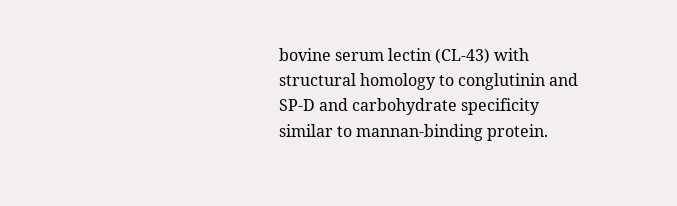bovine serum lectin (CL-43) with structural homology to conglutinin and SP-D and carbohydrate specificity similar to mannan-binding protein.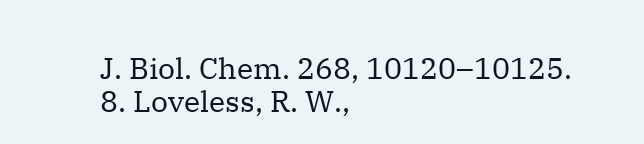J. Biol. Chem. 268, 10120–10125.
8. Loveless, R. W.,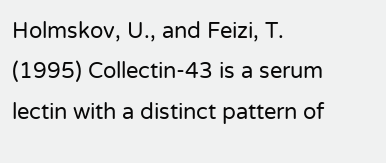Holmskov, U., and Feizi, T. (1995) Collectin-43 is a serum lectin with a distinct pattern of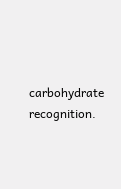carbohydrate recognition.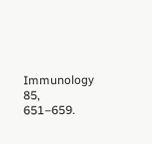Immunology 85, 651–659.